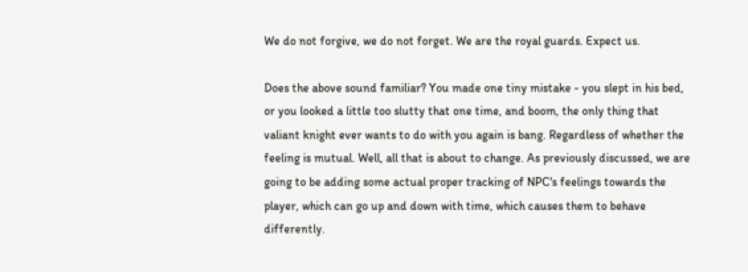We do not forgive, we do not forget. We are the royal guards. Expect us.

Does the above sound familiar? You made one tiny mistake - you slept in his bed, or you looked a little too slutty that one time, and boom, the only thing that valiant knight ever wants to do with you again is bang. Regardless of whether the feeling is mutual. Well, all that is about to change. As previously discussed, we are going to be adding some actual proper tracking of NPC's feelings towards the player, which can go up and down with time, which causes them to behave differently.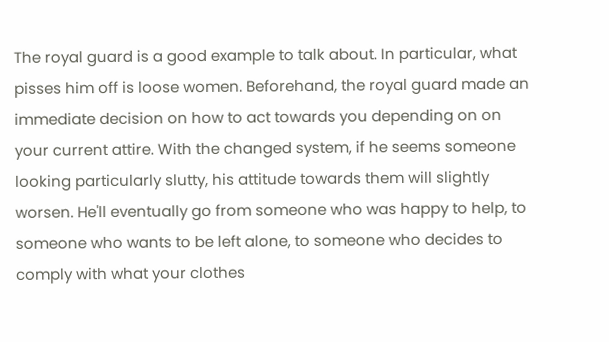The royal guard is a good example to talk about. In particular, what pisses him off is loose women. Beforehand, the royal guard made an immediate decision on how to act towards you depending on on your current attire. With the changed system, if he seems someone looking particularly slutty, his attitude towards them will slightly worsen. He'll eventually go from someone who was happy to help, to someone who wants to be left alone, to someone who decides to comply with what your clothes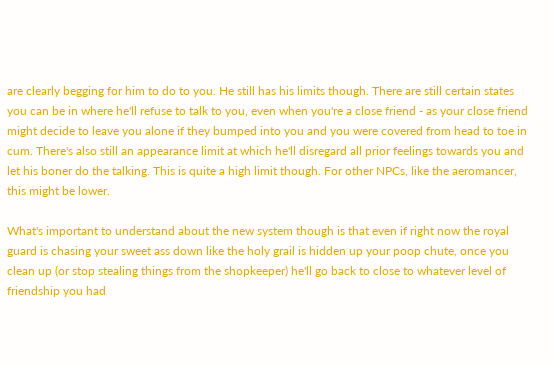are clearly begging for him to do to you. He still has his limits though. There are still certain states you can be in where he'll refuse to talk to you, even when you're a close friend - as your close friend might decide to leave you alone if they bumped into you and you were covered from head to toe in cum. There's also still an appearance limit at which he'll disregard all prior feelings towards you and let his boner do the talking. This is quite a high limit though. For other NPCs, like the aeromancer, this might be lower.

What's important to understand about the new system though is that even if right now the royal guard is chasing your sweet ass down like the holy grail is hidden up your poop chute, once you clean up (or stop stealing things from the shopkeeper) he'll go back to close to whatever level of friendship you had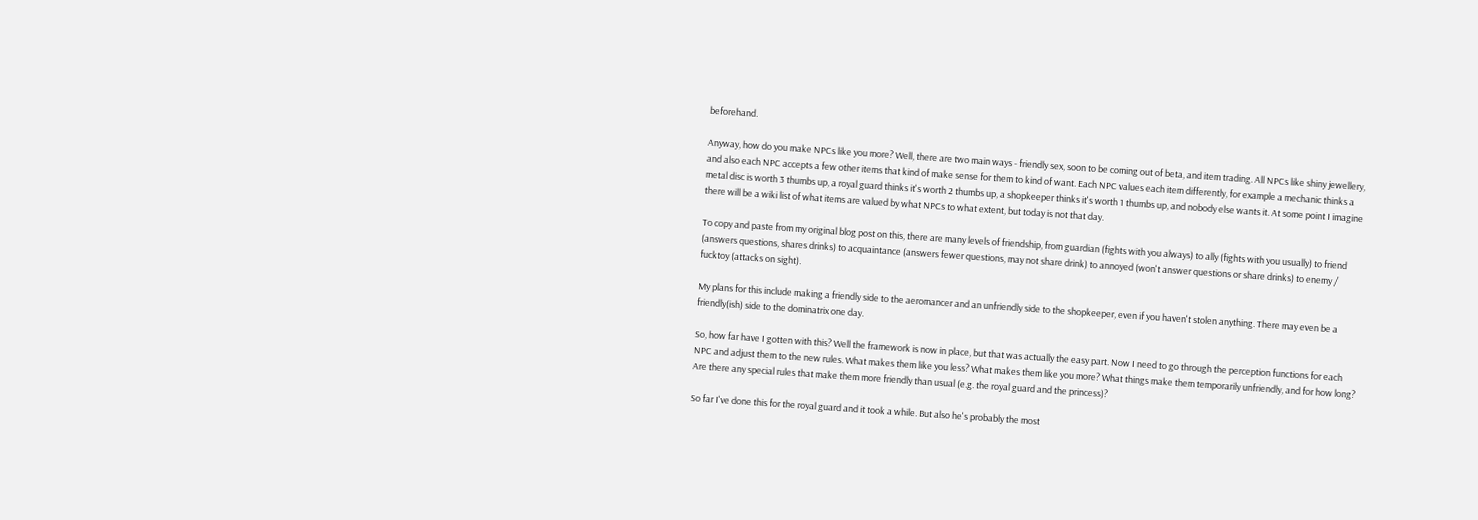beforehand.

Anyway, how do you make NPCs like you more? Well, there are two main ways - friendly sex, soon to be coming out of beta, and item trading. All NPCs like shiny jewellery, and also each NPC accepts a few other items that kind of make sense for them to kind of want. Each NPC values each item differently, for example a mechanic thinks a metal disc is worth 3 thumbs up, a royal guard thinks it's worth 2 thumbs up, a shopkeeper thinks it's worth 1 thumbs up, and nobody else wants it. At some point I imagine there will be a wiki list of what items are valued by what NPCs to what extent, but today is not that day.

To copy and paste from my original blog post on this, there are many levels of friendship, from guardian (fights with you always) to ally (fights with you usually) to friend (answers questions, shares drinks) to acquaintance (answers fewer questions, may not share drink) to annoyed (won't answer questions or share drinks) to enemy / fucktoy (attacks on sight).

My plans for this include making a friendly side to the aeromancer and an unfriendly side to the shopkeeper, even if you haven't stolen anything. There may even be a friendly(ish) side to the dominatrix one day.

So, how far have I gotten with this? Well the framework is now in place, but that was actually the easy part. Now I need to go through the perception functions for each NPC and adjust them to the new rules. What makes them like you less? What makes them like you more? What things make them temporarily unfriendly, and for how long? Are there any special rules that make them more friendly than usual (e.g. the royal guard and the princess)?

So far I've done this for the royal guard and it took a while. But also he's probably the most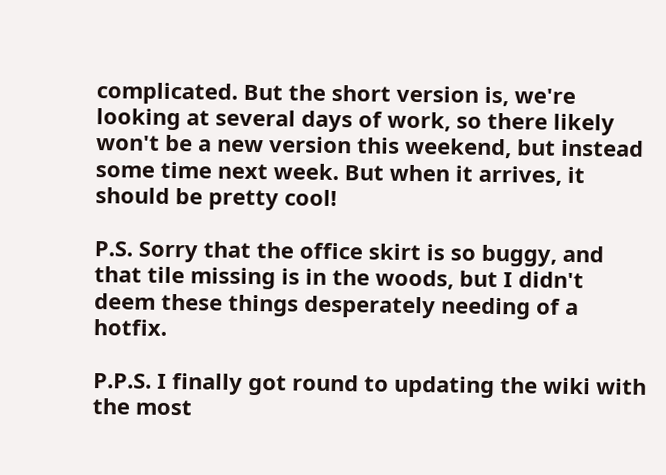complicated. But the short version is, we're looking at several days of work, so there likely won't be a new version this weekend, but instead some time next week. But when it arrives, it should be pretty cool!

P.S. Sorry that the office skirt is so buggy, and that tile missing is in the woods, but I didn't deem these things desperately needing of a hotfix.

P.P.S. I finally got round to updating the wiki with the most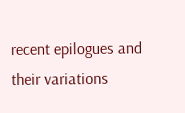recent epilogues and their variations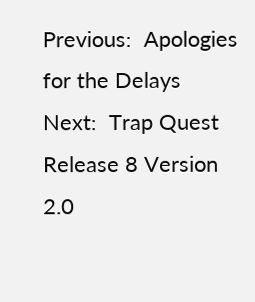Previous:  Apologies for the Delays
Next:  Trap Quest Release 8 Version 2.0